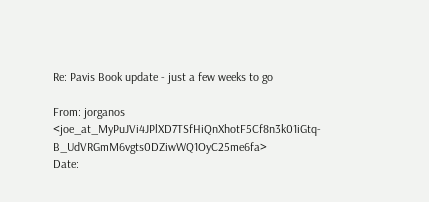Re: Pavis Book update - just a few weeks to go

From: jorganos <joe_at_MyPuJVi4JPlXD7TSfHiQnXhotF5Cf8n3k01iGtq-B_UdVRGmM6vgts0DZiwWQ1OyC25me6fa>
Date: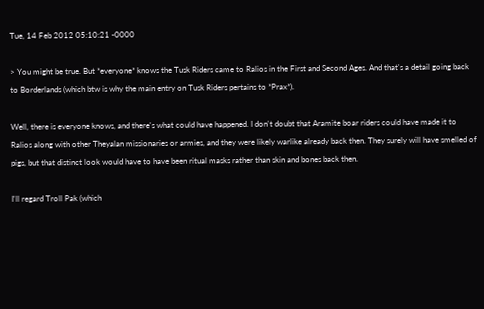Tue, 14 Feb 2012 05:10:21 -0000

> You might be true. But *everyone* knows the Tusk Riders came to Ralios in the First and Second Ages. And that's a detail going back to Borderlands (which btw is why the main entry on Tusk Riders pertains to *Prax*).

Well, there is everyone knows, and there's what could have happened. I don't doubt that Aramite boar riders could have made it to Ralios along with other Theyalan missionaries or armies, and they were likely warlike already back then. They surely will have smelled of pigs, but that distinct look would have to have been ritual masks rather than skin and bones back then.

I'll regard Troll Pak (which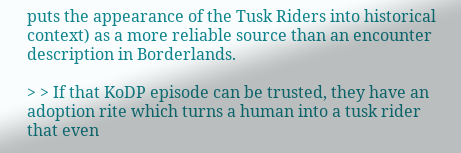puts the appearance of the Tusk Riders into historical context) as a more reliable source than an encounter description in Borderlands.

> > If that KoDP episode can be trusted, they have an adoption rite which turns a human into a tusk rider that even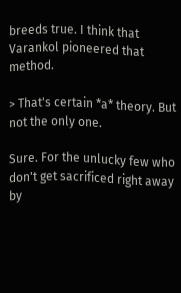breeds true. I think that Varankol pioneered that method.

> That's certain *a* theory. But not the only one.

Sure. For the unlucky few who don't get sacrificed right away by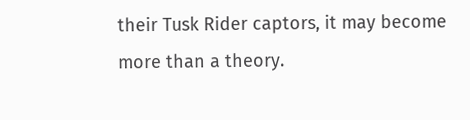their Tusk Rider captors, it may become more than a theory.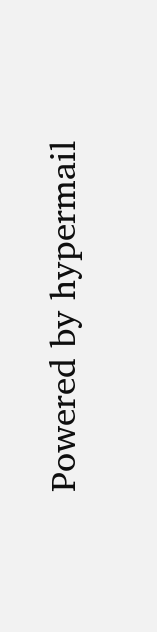Powered by hypermail